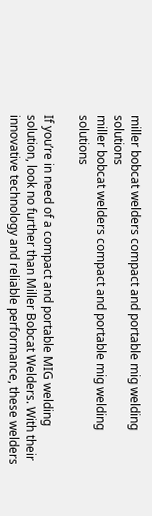miller bobcat welders compact and portable mig welding solutions
miller bobcat welders compact and portable mig welding solutions

If you’re in need of a compact and portable MIG welding solution, look no further than Miller Bobcat Welders. With their innovative technology and reliable performance, these welders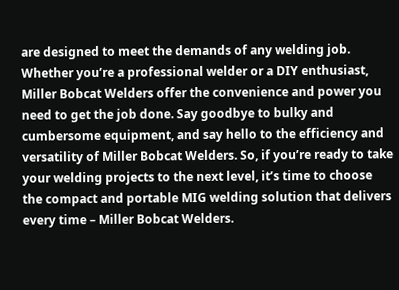are designed to meet the demands of any welding job. Whether you’re a professional welder or a DIY enthusiast, Miller Bobcat Welders offer the convenience and power you need to get the job done. Say goodbye to bulky and cumbersome equipment, and say hello to the efficiency and versatility of Miller Bobcat Welders. So, if you’re ready to take your welding projects to the next level, it’s time to choose the compact and portable MIG welding solution that delivers every time – Miller Bobcat Welders.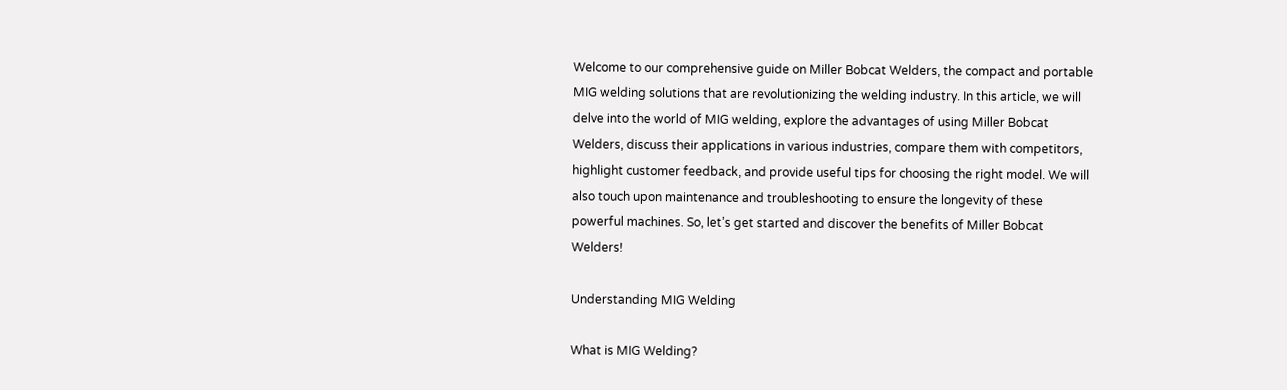Welcome to our comprehensive guide on Miller Bobcat Welders, the compact and portable MIG welding solutions that are revolutionizing the welding industry. In this article, we will delve into the world of MIG welding, explore the advantages of using Miller Bobcat Welders, discuss their applications in various industries, compare them with competitors, highlight customer feedback, and provide useful tips for choosing the right model. We will also touch upon maintenance and troubleshooting to ensure the longevity of these powerful machines. So, let’s get started and discover the benefits of Miller Bobcat Welders!

Understanding MIG Welding

What is MIG Welding?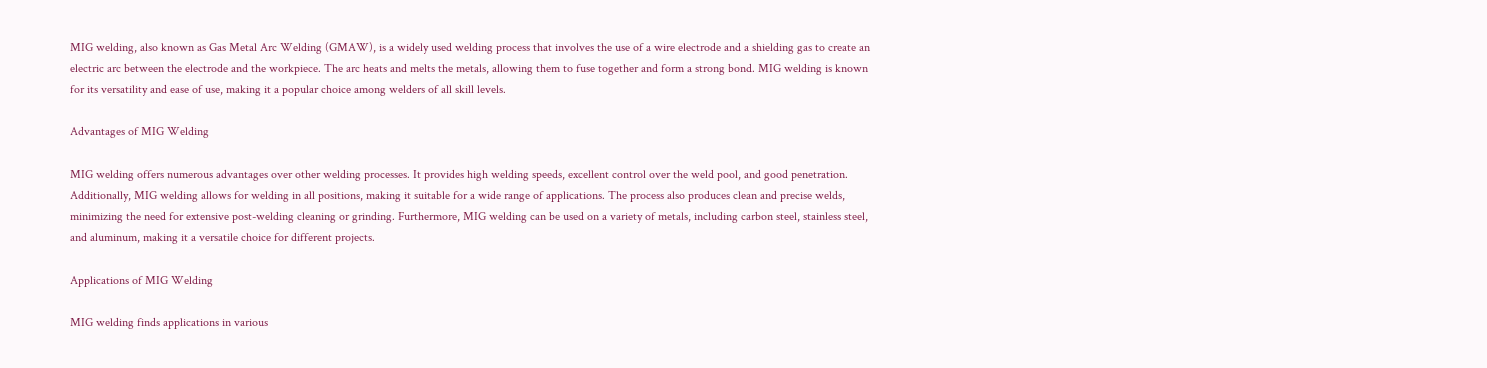MIG welding, also known as Gas Metal Arc Welding (GMAW), is a widely used welding process that involves the use of a wire electrode and a shielding gas to create an electric arc between the electrode and the workpiece. The arc heats and melts the metals, allowing them to fuse together and form a strong bond. MIG welding is known for its versatility and ease of use, making it a popular choice among welders of all skill levels.

Advantages of MIG Welding

MIG welding offers numerous advantages over other welding processes. It provides high welding speeds, excellent control over the weld pool, and good penetration. Additionally, MIG welding allows for welding in all positions, making it suitable for a wide range of applications. The process also produces clean and precise welds, minimizing the need for extensive post-welding cleaning or grinding. Furthermore, MIG welding can be used on a variety of metals, including carbon steel, stainless steel, and aluminum, making it a versatile choice for different projects.

Applications of MIG Welding

MIG welding finds applications in various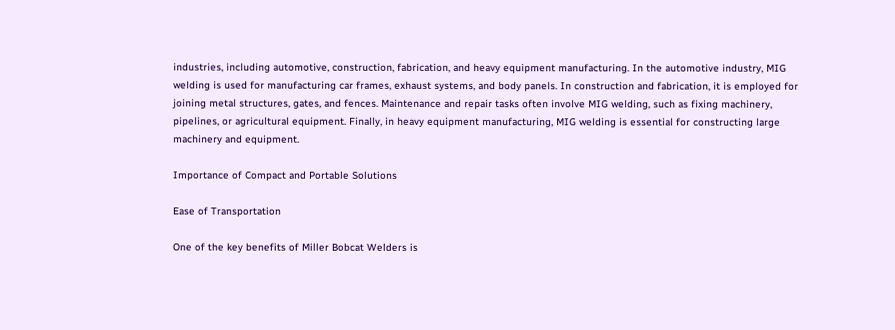industries, including automotive, construction, fabrication, and heavy equipment manufacturing. In the automotive industry, MIG welding is used for manufacturing car frames, exhaust systems, and body panels. In construction and fabrication, it is employed for joining metal structures, gates, and fences. Maintenance and repair tasks often involve MIG welding, such as fixing machinery, pipelines, or agricultural equipment. Finally, in heavy equipment manufacturing, MIG welding is essential for constructing large machinery and equipment.

Importance of Compact and Portable Solutions

Ease of Transportation

One of the key benefits of Miller Bobcat Welders is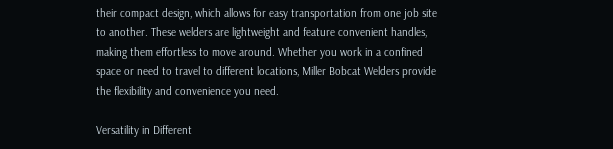their compact design, which allows for easy transportation from one job site to another. These welders are lightweight and feature convenient handles, making them effortless to move around. Whether you work in a confined space or need to travel to different locations, Miller Bobcat Welders provide the flexibility and convenience you need.

Versatility in Different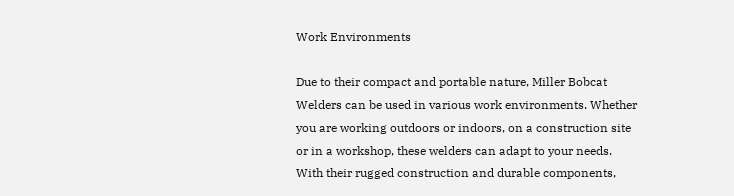Work Environments

Due to their compact and portable nature, Miller Bobcat Welders can be used in various work environments. Whether you are working outdoors or indoors, on a construction site or in a workshop, these welders can adapt to your needs. With their rugged construction and durable components,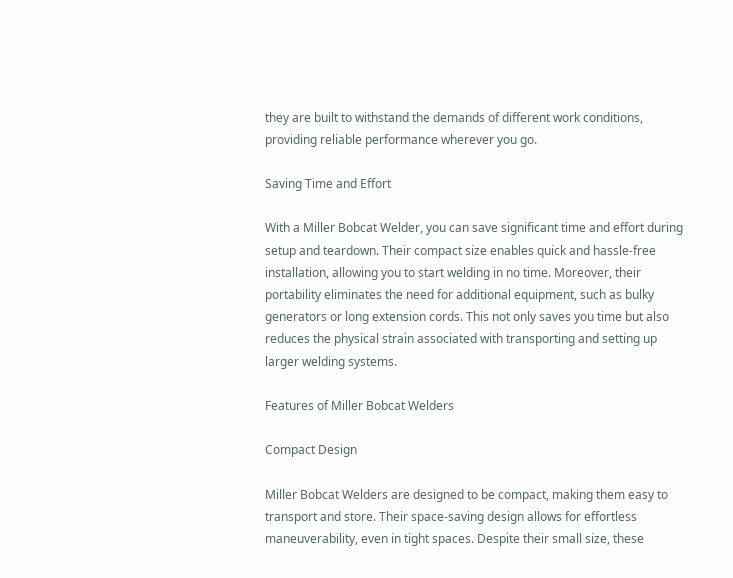they are built to withstand the demands of different work conditions, providing reliable performance wherever you go.

Saving Time and Effort

With a Miller Bobcat Welder, you can save significant time and effort during setup and teardown. Their compact size enables quick and hassle-free installation, allowing you to start welding in no time. Moreover, their portability eliminates the need for additional equipment, such as bulky generators or long extension cords. This not only saves you time but also reduces the physical strain associated with transporting and setting up larger welding systems.

Features of Miller Bobcat Welders

Compact Design

Miller Bobcat Welders are designed to be compact, making them easy to transport and store. Their space-saving design allows for effortless maneuverability, even in tight spaces. Despite their small size, these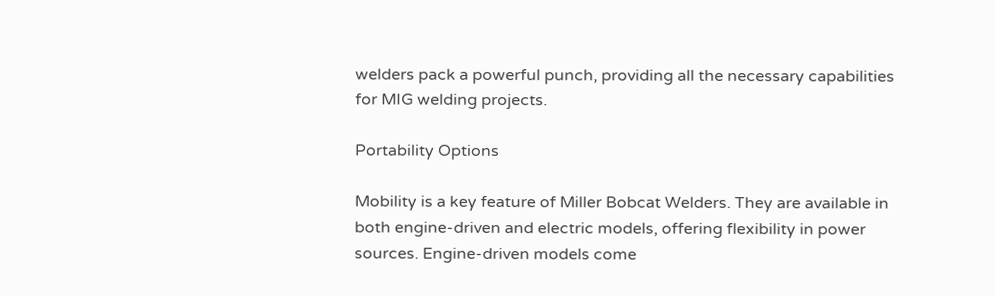welders pack a powerful punch, providing all the necessary capabilities for MIG welding projects.

Portability Options

Mobility is a key feature of Miller Bobcat Welders. They are available in both engine-driven and electric models, offering flexibility in power sources. Engine-driven models come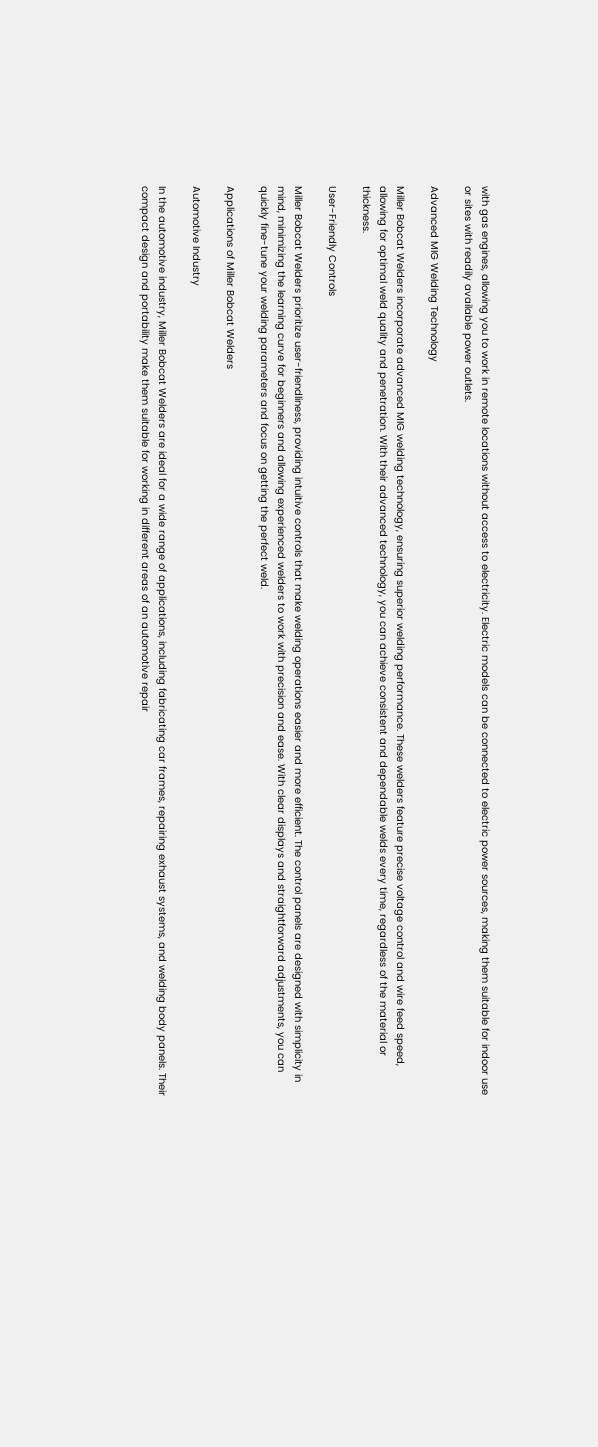with gas engines, allowing you to work in remote locations without access to electricity. Electric models can be connected to electric power sources, making them suitable for indoor use or sites with readily available power outlets.

Advanced MIG Welding Technology

Miller Bobcat Welders incorporate advanced MIG welding technology, ensuring superior welding performance. These welders feature precise voltage control and wire feed speed, allowing for optimal weld quality and penetration. With their advanced technology, you can achieve consistent and dependable welds every time, regardless of the material or thickness.

User-Friendly Controls

Miller Bobcat Welders prioritize user-friendliness, providing intuitive controls that make welding operations easier and more efficient. The control panels are designed with simplicity in mind, minimizing the learning curve for beginners and allowing experienced welders to work with precision and ease. With clear displays and straightforward adjustments, you can quickly fine-tune your welding parameters and focus on getting the perfect weld.

Applications of Miller Bobcat Welders

Automotive Industry

In the automotive industry, Miller Bobcat Welders are ideal for a wide range of applications, including fabricating car frames, repairing exhaust systems, and welding body panels. Their compact design and portability make them suitable for working in different areas of an automotive repair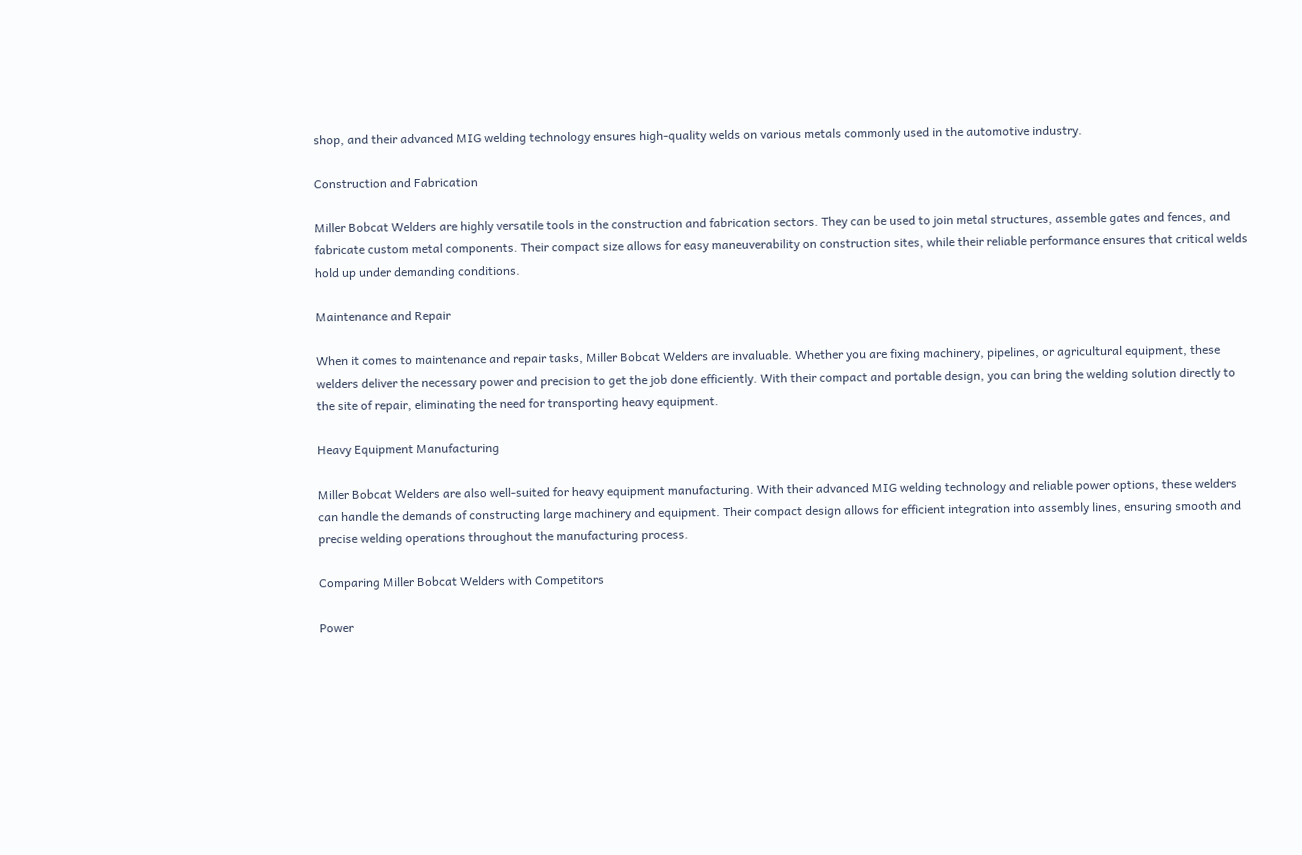shop, and their advanced MIG welding technology ensures high-quality welds on various metals commonly used in the automotive industry.

Construction and Fabrication

Miller Bobcat Welders are highly versatile tools in the construction and fabrication sectors. They can be used to join metal structures, assemble gates and fences, and fabricate custom metal components. Their compact size allows for easy maneuverability on construction sites, while their reliable performance ensures that critical welds hold up under demanding conditions.

Maintenance and Repair

When it comes to maintenance and repair tasks, Miller Bobcat Welders are invaluable. Whether you are fixing machinery, pipelines, or agricultural equipment, these welders deliver the necessary power and precision to get the job done efficiently. With their compact and portable design, you can bring the welding solution directly to the site of repair, eliminating the need for transporting heavy equipment.

Heavy Equipment Manufacturing

Miller Bobcat Welders are also well-suited for heavy equipment manufacturing. With their advanced MIG welding technology and reliable power options, these welders can handle the demands of constructing large machinery and equipment. Their compact design allows for efficient integration into assembly lines, ensuring smooth and precise welding operations throughout the manufacturing process.

Comparing Miller Bobcat Welders with Competitors

Power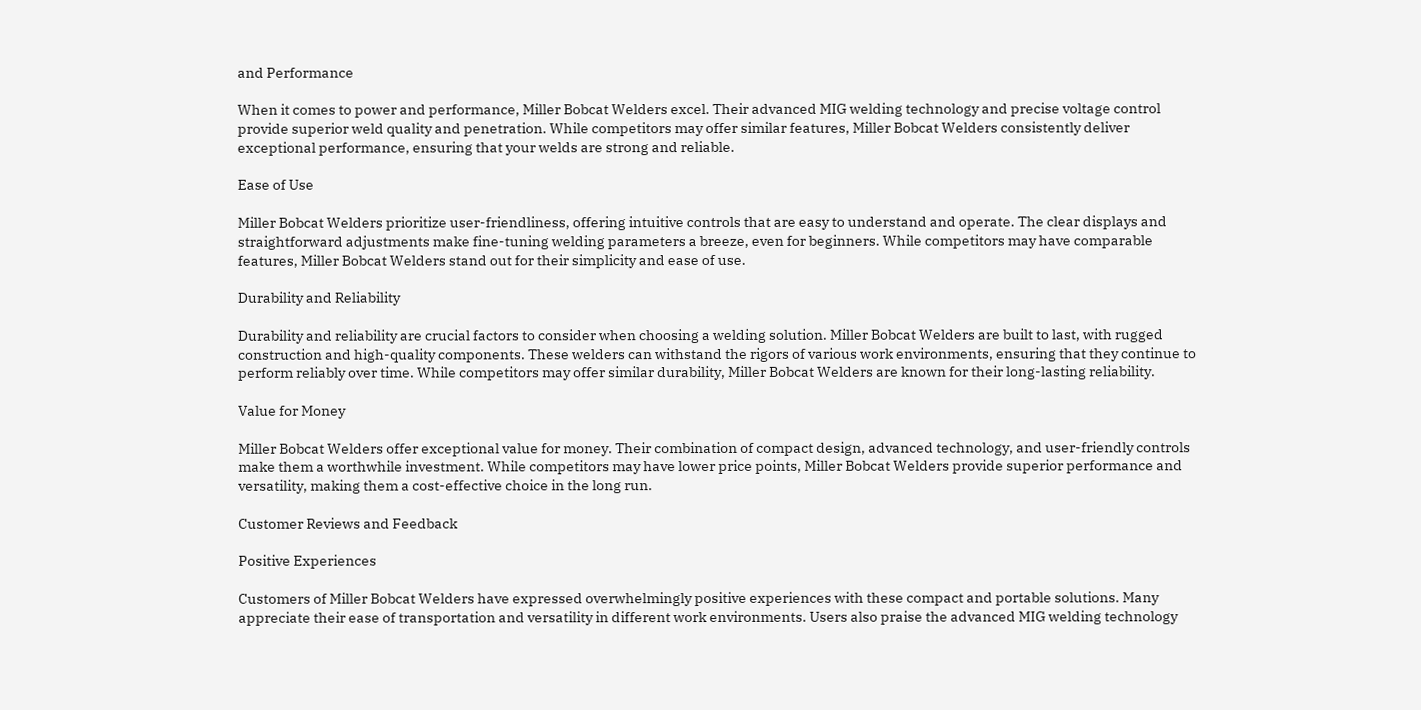and Performance

When it comes to power and performance, Miller Bobcat Welders excel. Their advanced MIG welding technology and precise voltage control provide superior weld quality and penetration. While competitors may offer similar features, Miller Bobcat Welders consistently deliver exceptional performance, ensuring that your welds are strong and reliable.

Ease of Use

Miller Bobcat Welders prioritize user-friendliness, offering intuitive controls that are easy to understand and operate. The clear displays and straightforward adjustments make fine-tuning welding parameters a breeze, even for beginners. While competitors may have comparable features, Miller Bobcat Welders stand out for their simplicity and ease of use.

Durability and Reliability

Durability and reliability are crucial factors to consider when choosing a welding solution. Miller Bobcat Welders are built to last, with rugged construction and high-quality components. These welders can withstand the rigors of various work environments, ensuring that they continue to perform reliably over time. While competitors may offer similar durability, Miller Bobcat Welders are known for their long-lasting reliability.

Value for Money

Miller Bobcat Welders offer exceptional value for money. Their combination of compact design, advanced technology, and user-friendly controls make them a worthwhile investment. While competitors may have lower price points, Miller Bobcat Welders provide superior performance and versatility, making them a cost-effective choice in the long run.

Customer Reviews and Feedback

Positive Experiences

Customers of Miller Bobcat Welders have expressed overwhelmingly positive experiences with these compact and portable solutions. Many appreciate their ease of transportation and versatility in different work environments. Users also praise the advanced MIG welding technology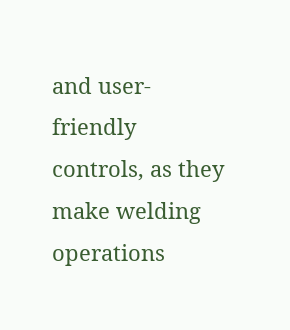and user-friendly controls, as they make welding operations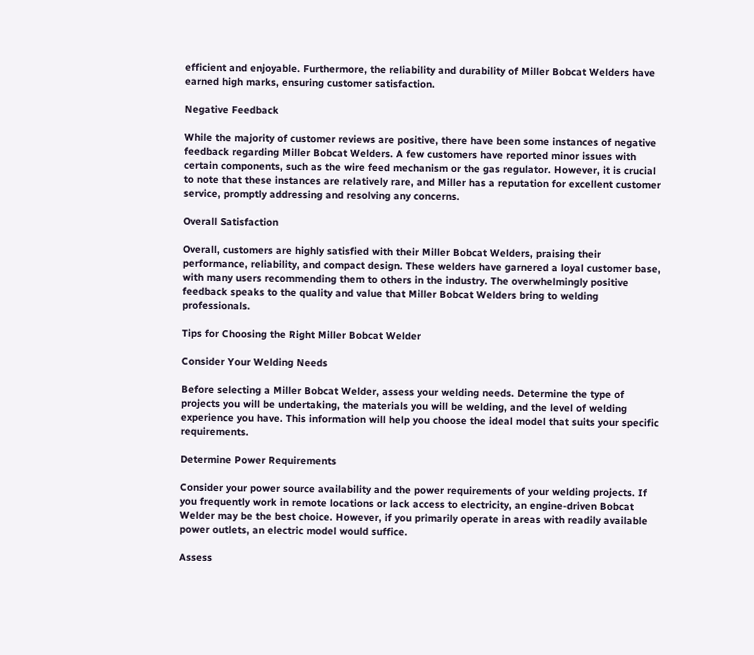efficient and enjoyable. Furthermore, the reliability and durability of Miller Bobcat Welders have earned high marks, ensuring customer satisfaction.

Negative Feedback

While the majority of customer reviews are positive, there have been some instances of negative feedback regarding Miller Bobcat Welders. A few customers have reported minor issues with certain components, such as the wire feed mechanism or the gas regulator. However, it is crucial to note that these instances are relatively rare, and Miller has a reputation for excellent customer service, promptly addressing and resolving any concerns.

Overall Satisfaction

Overall, customers are highly satisfied with their Miller Bobcat Welders, praising their performance, reliability, and compact design. These welders have garnered a loyal customer base, with many users recommending them to others in the industry. The overwhelmingly positive feedback speaks to the quality and value that Miller Bobcat Welders bring to welding professionals.

Tips for Choosing the Right Miller Bobcat Welder

Consider Your Welding Needs

Before selecting a Miller Bobcat Welder, assess your welding needs. Determine the type of projects you will be undertaking, the materials you will be welding, and the level of welding experience you have. This information will help you choose the ideal model that suits your specific requirements.

Determine Power Requirements

Consider your power source availability and the power requirements of your welding projects. If you frequently work in remote locations or lack access to electricity, an engine-driven Bobcat Welder may be the best choice. However, if you primarily operate in areas with readily available power outlets, an electric model would suffice.

Assess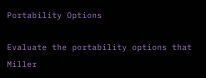Portability Options

Evaluate the portability options that Miller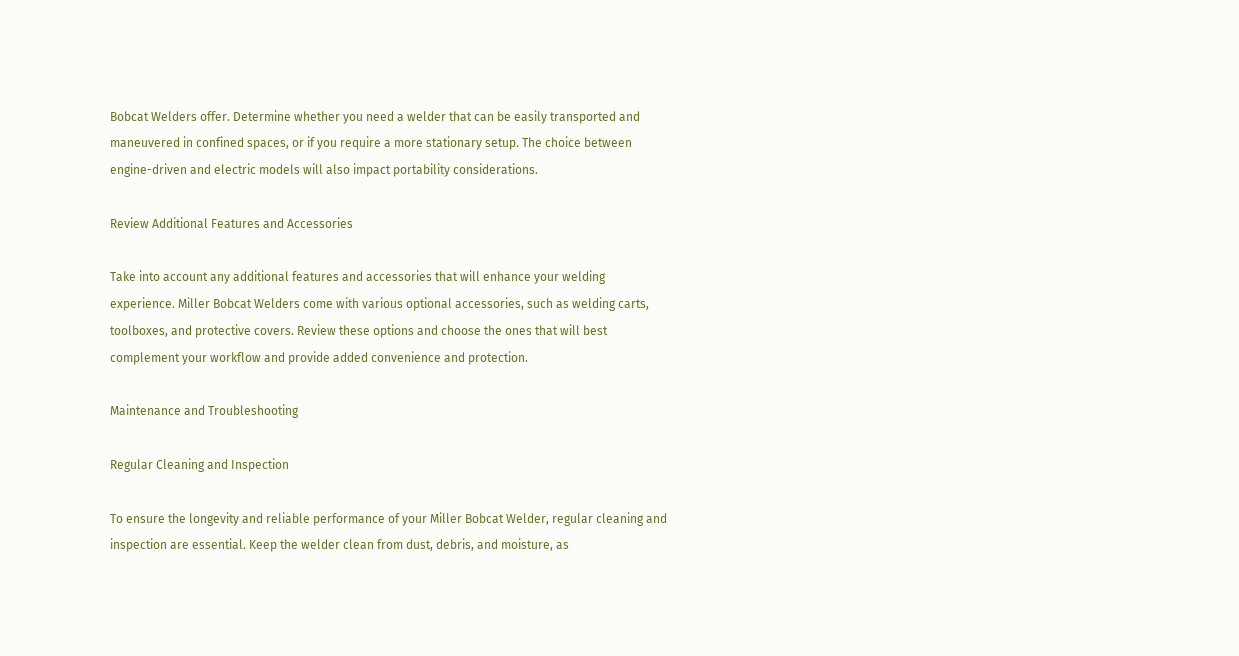Bobcat Welders offer. Determine whether you need a welder that can be easily transported and maneuvered in confined spaces, or if you require a more stationary setup. The choice between engine-driven and electric models will also impact portability considerations.

Review Additional Features and Accessories

Take into account any additional features and accessories that will enhance your welding experience. Miller Bobcat Welders come with various optional accessories, such as welding carts, toolboxes, and protective covers. Review these options and choose the ones that will best complement your workflow and provide added convenience and protection.

Maintenance and Troubleshooting

Regular Cleaning and Inspection

To ensure the longevity and reliable performance of your Miller Bobcat Welder, regular cleaning and inspection are essential. Keep the welder clean from dust, debris, and moisture, as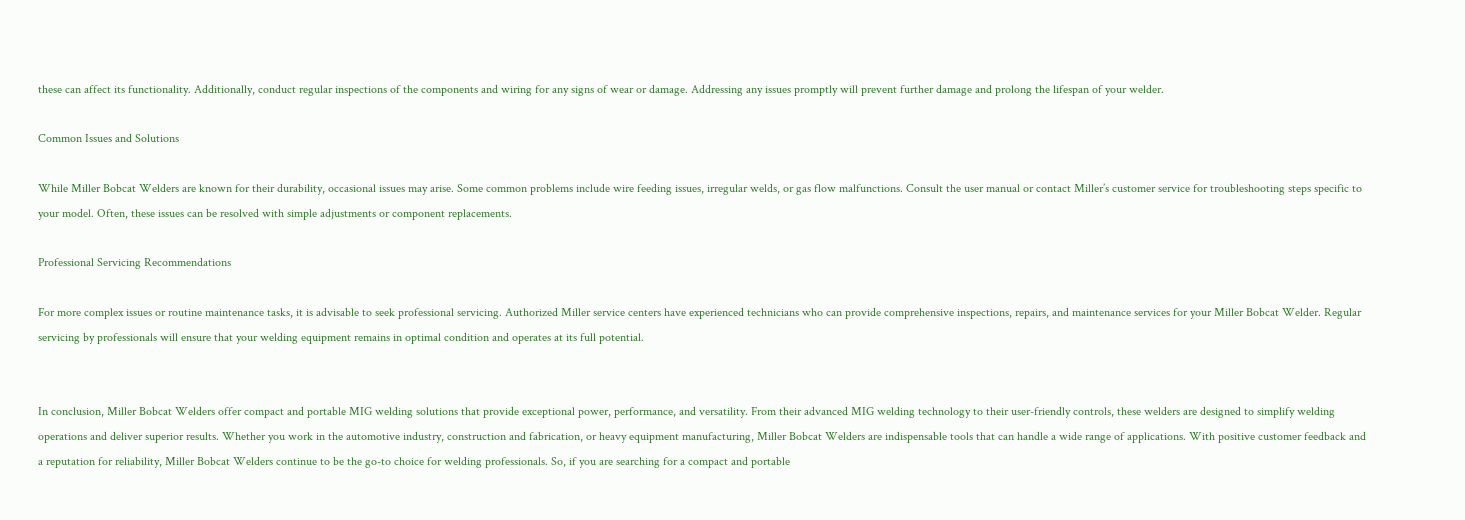these can affect its functionality. Additionally, conduct regular inspections of the components and wiring for any signs of wear or damage. Addressing any issues promptly will prevent further damage and prolong the lifespan of your welder.

Common Issues and Solutions

While Miller Bobcat Welders are known for their durability, occasional issues may arise. Some common problems include wire feeding issues, irregular welds, or gas flow malfunctions. Consult the user manual or contact Miller’s customer service for troubleshooting steps specific to your model. Often, these issues can be resolved with simple adjustments or component replacements.

Professional Servicing Recommendations

For more complex issues or routine maintenance tasks, it is advisable to seek professional servicing. Authorized Miller service centers have experienced technicians who can provide comprehensive inspections, repairs, and maintenance services for your Miller Bobcat Welder. Regular servicing by professionals will ensure that your welding equipment remains in optimal condition and operates at its full potential.


In conclusion, Miller Bobcat Welders offer compact and portable MIG welding solutions that provide exceptional power, performance, and versatility. From their advanced MIG welding technology to their user-friendly controls, these welders are designed to simplify welding operations and deliver superior results. Whether you work in the automotive industry, construction and fabrication, or heavy equipment manufacturing, Miller Bobcat Welders are indispensable tools that can handle a wide range of applications. With positive customer feedback and a reputation for reliability, Miller Bobcat Welders continue to be the go-to choice for welding professionals. So, if you are searching for a compact and portable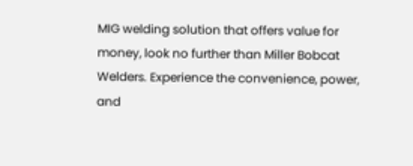MIG welding solution that offers value for money, look no further than Miller Bobcat Welders. Experience the convenience, power, and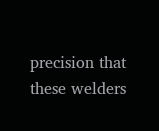precision that these welders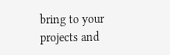bring to your projects and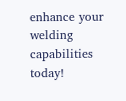enhance your welding capabilities today!